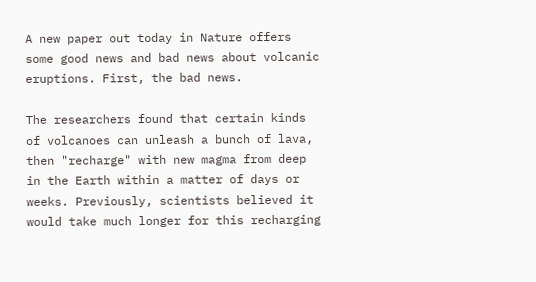A new paper out today in Nature offers some good news and bad news about volcanic eruptions. First, the bad news.

The researchers found that certain kinds of volcanoes can unleash a bunch of lava, then "recharge" with new magma from deep in the Earth within a matter of days or weeks. Previously, scientists believed it would take much longer for this recharging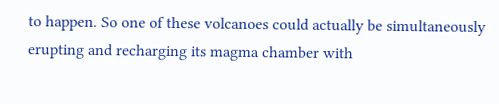to happen. So one of these volcanoes could actually be simultaneously erupting and recharging its magma chamber with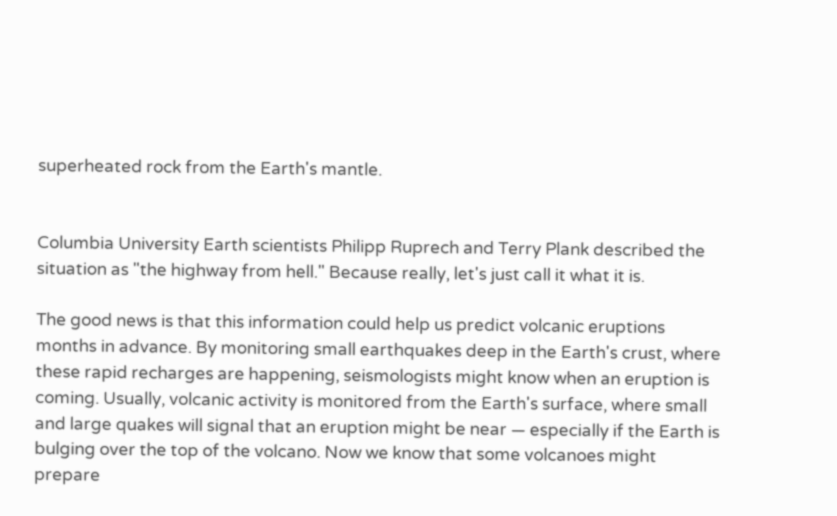superheated rock from the Earth's mantle.


Columbia University Earth scientists Philipp Ruprech and Terry Plank described the situation as "the highway from hell." Because really, let's just call it what it is.

The good news is that this information could help us predict volcanic eruptions months in advance. By monitoring small earthquakes deep in the Earth's crust, where these rapid recharges are happening, seismologists might know when an eruption is coming. Usually, volcanic activity is monitored from the Earth's surface, where small and large quakes will signal that an eruption might be near — especially if the Earth is bulging over the top of the volcano. Now we know that some volcanoes might prepare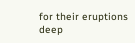for their eruptions deep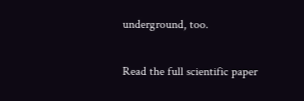underground, too.

Read the full scientific paper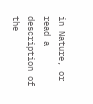in Nature, or read a description of the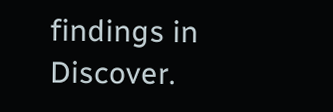findings in Discover.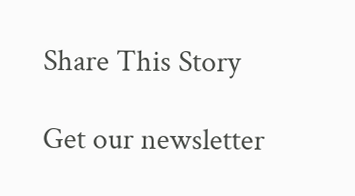Share This Story

Get our newsletter